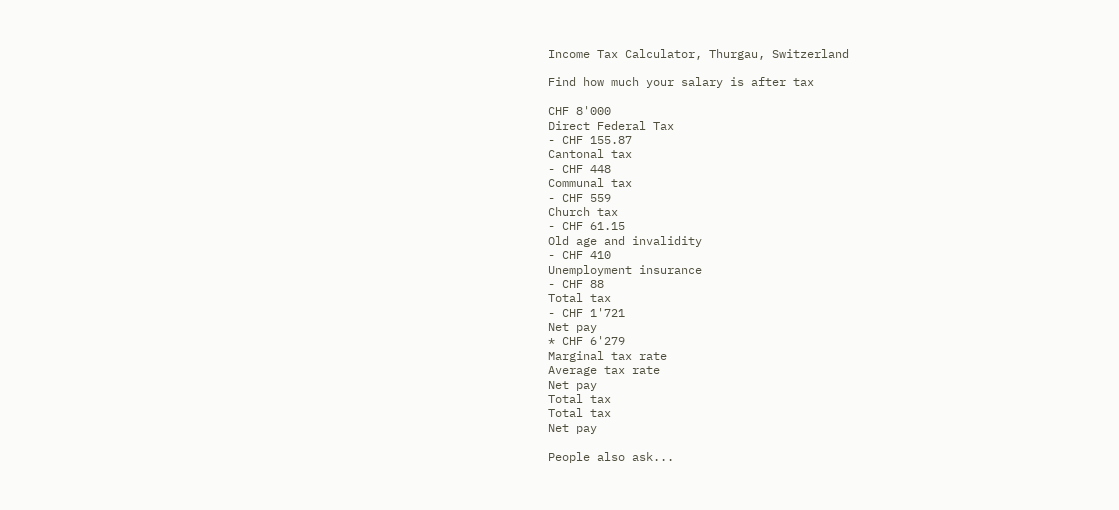Income Tax Calculator, Thurgau, Switzerland

Find how much your salary is after tax

CHF 8'000
Direct Federal Tax
- CHF 155.87
Cantonal tax
- CHF 448
Communal tax
- CHF 559
Church tax
- CHF 61.15
Old age and invalidity
- CHF 410
Unemployment insurance
- CHF 88
Total tax
- CHF 1'721
Net pay
* CHF 6'279
Marginal tax rate
Average tax rate
Net pay
Total tax
Total tax
Net pay

People also ask...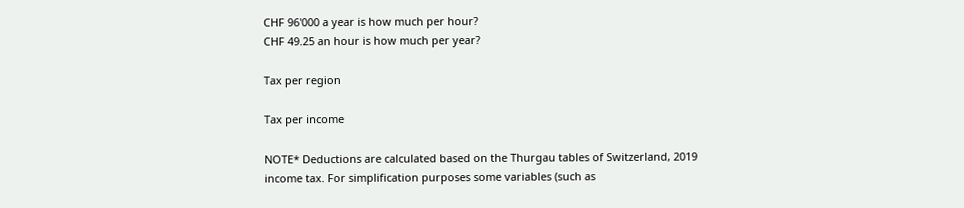CHF 96'000 a year is how much per hour?
CHF 49.25 an hour is how much per year?

Tax per region

Tax per income

NOTE* Deductions are calculated based on the Thurgau tables of Switzerland, 2019 income tax. For simplification purposes some variables (such as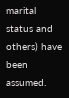marital status and others) have been assumed.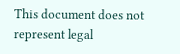This document does not represent legal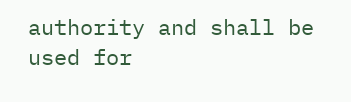authority and shall be used for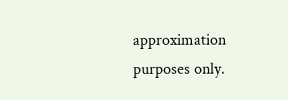approximation purposes only.